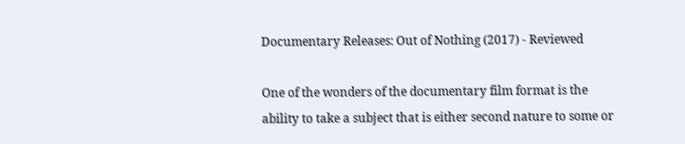Documentary Releases: Out of Nothing (2017) - Reviewed

One of the wonders of the documentary film format is the ability to take a subject that is either second nature to some or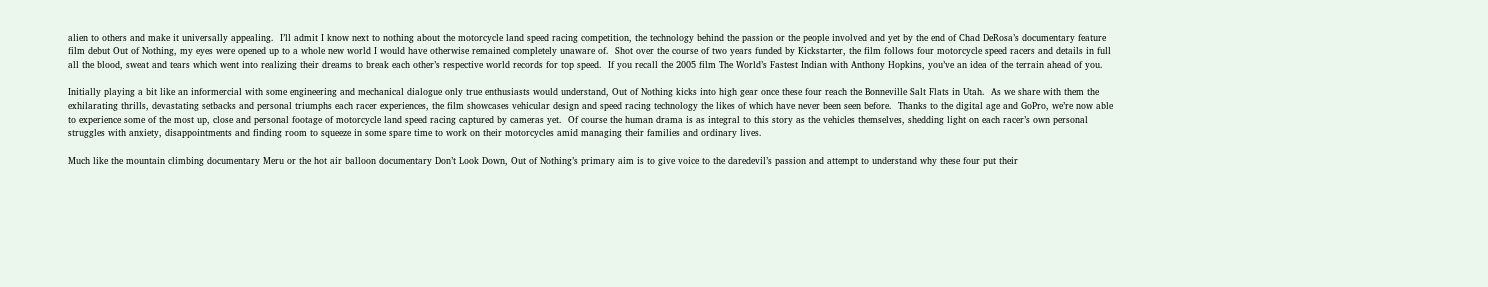alien to others and make it universally appealing.  I’ll admit I know next to nothing about the motorcycle land speed racing competition, the technology behind the passion or the people involved and yet by the end of Chad DeRosa’s documentary feature film debut Out of Nothing, my eyes were opened up to a whole new world I would have otherwise remained completely unaware of.  Shot over the course of two years funded by Kickstarter, the film follows four motorcycle speed racers and details in full all the blood, sweat and tears which went into realizing their dreams to break each other’s respective world records for top speed.  If you recall the 2005 film The World’s Fastest Indian with Anthony Hopkins, you’ve an idea of the terrain ahead of you.

Initially playing a bit like an informercial with some engineering and mechanical dialogue only true enthusiasts would understand, Out of Nothing kicks into high gear once these four reach the Bonneville Salt Flats in Utah.  As we share with them the exhilarating thrills, devastating setbacks and personal triumphs each racer experiences, the film showcases vehicular design and speed racing technology the likes of which have never been seen before.  Thanks to the digital age and GoPro, we’re now able to experience some of the most up, close and personal footage of motorcycle land speed racing captured by cameras yet.  Of course the human drama is as integral to this story as the vehicles themselves, shedding light on each racer’s own personal struggles with anxiety, disappointments and finding room to squeeze in some spare time to work on their motorcycles amid managing their families and ordinary lives.

Much like the mountain climbing documentary Meru or the hot air balloon documentary Don’t Look Down, Out of Nothing’s primary aim is to give voice to the daredevil’s passion and attempt to understand why these four put their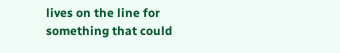lives on the line for something that could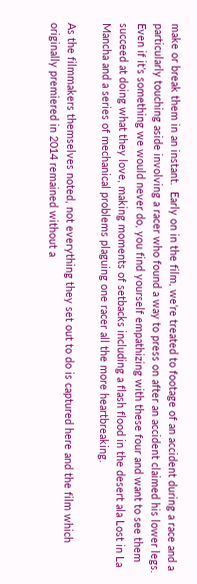make or break them in an instant.  Early on in the film, we’re treated to footage of an accident during a race and a particularly touching aside involving a racer who found a way to press on after an accident claimed his lower legs.  Even if it’s something we would never do, you find yourself empathizing with these four and want to see them succeed at doing what they love, making moments of setbacks including a flash flood in the desert ala Lost in La Mancha and a series of mechanical problems plaguing one racer all the more heartbreaking.

As the filmmakers themselves noted, not everything they set out to do is captured here and the film which originally premiered in 2014 remained without a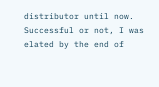distributor until now.  Successful or not, I was elated by the end of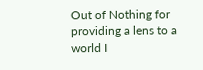Out of Nothing for providing a lens to a world I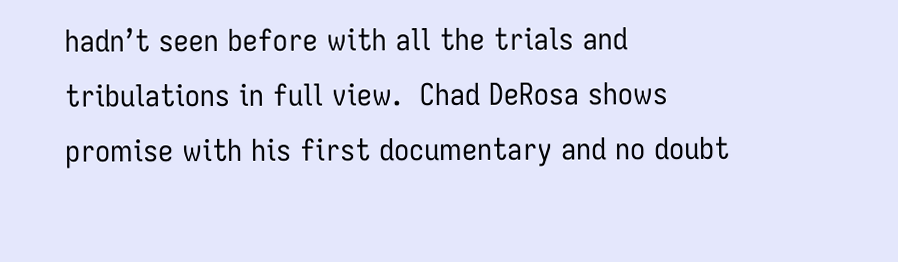hadn’t seen before with all the trials and tribulations in full view.  Chad DeRosa shows promise with his first documentary and no doubt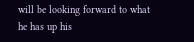will be looking forward to what he has up his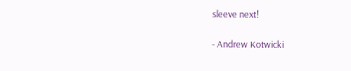sleeve next!

- Andrew Kotwicki